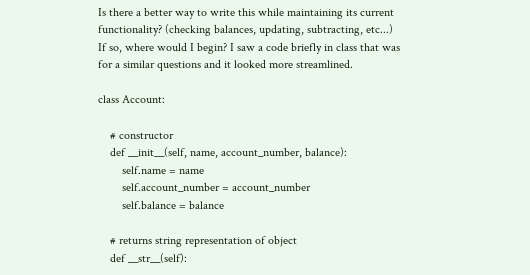Is there a better way to write this while maintaining its current functionality? (checking balances, updating, subtracting, etc...) If so, where would I begin? I saw a code briefly in class that was for a similar questions and it looked more streamlined.

class Account:

    # constructor
    def __init__(self, name, account_number, balance):
        self.name = name
        self.account_number = account_number
        self.balance = balance

    # returns string representation of object
    def __str__(self):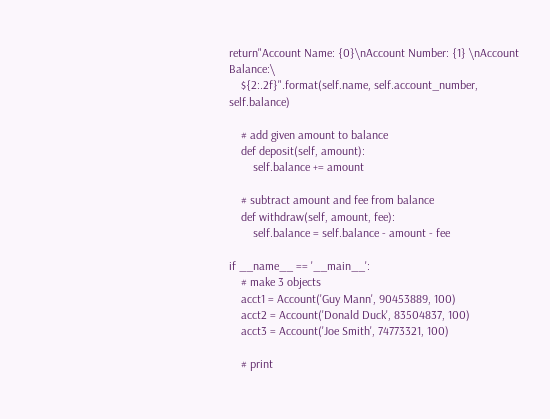return"Account Name: {0}\nAccount Number: {1} \nAccount Balance:\
    ${2:.2f}".format(self.name, self.account_number, self.balance)

    # add given amount to balance
    def deposit(self, amount):
        self.balance += amount

    # subtract amount and fee from balance
    def withdraw(self, amount, fee):
        self.balance = self.balance - amount - fee

if __name__ == '__main__':
    # make 3 objects
    acct1 = Account('Guy Mann', 90453889, 100)
    acct2 = Account('Donald Duck', 83504837, 100)
    acct3 = Account('Joe Smith', 74773321, 100)

    # print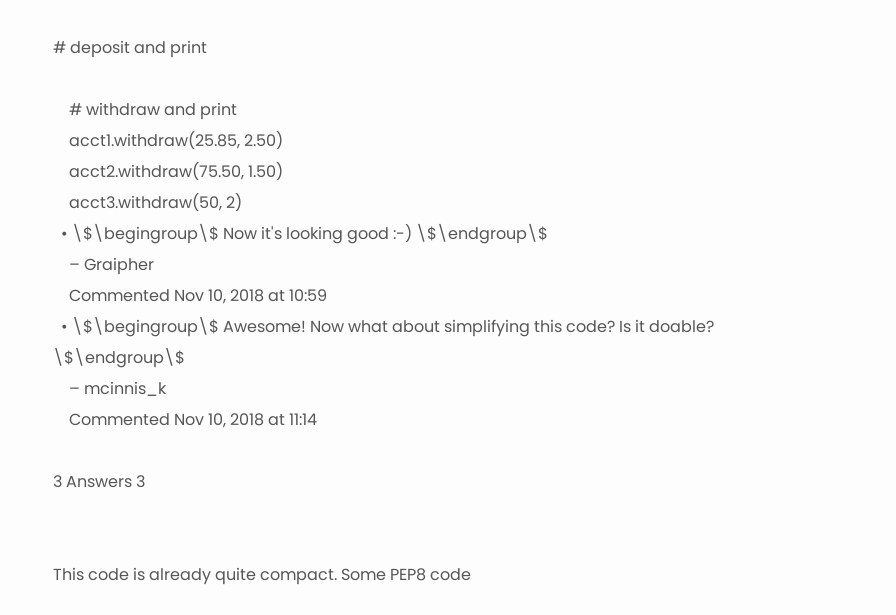# deposit and print

    # withdraw and print
    acct1.withdraw(25.85, 2.50)
    acct2.withdraw(75.50, 1.50)
    acct3.withdraw(50, 2)
  • \$\begingroup\$ Now it's looking good :-) \$\endgroup\$
    – Graipher
    Commented Nov 10, 2018 at 10:59
  • \$\begingroup\$ Awesome! Now what about simplifying this code? Is it doable? \$\endgroup\$
    – mcinnis_k
    Commented Nov 10, 2018 at 11:14

3 Answers 3


This code is already quite compact. Some PEP8 code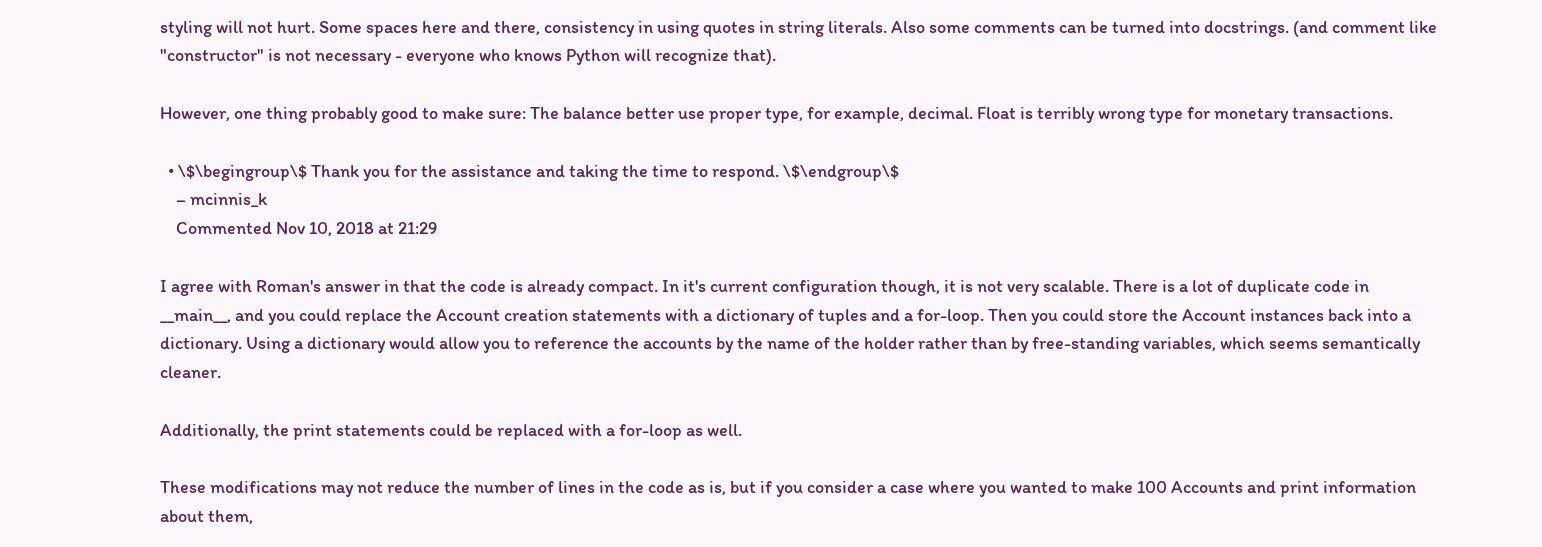styling will not hurt. Some spaces here and there, consistency in using quotes in string literals. Also some comments can be turned into docstrings. (and comment like "constructor" is not necessary - everyone who knows Python will recognize that).

However, one thing probably good to make sure: The balance better use proper type, for example, decimal. Float is terribly wrong type for monetary transactions.

  • \$\begingroup\$ Thank you for the assistance and taking the time to respond. \$\endgroup\$
    – mcinnis_k
    Commented Nov 10, 2018 at 21:29

I agree with Roman's answer in that the code is already compact. In it's current configuration though, it is not very scalable. There is a lot of duplicate code in __main__, and you could replace the Account creation statements with a dictionary of tuples and a for-loop. Then you could store the Account instances back into a dictionary. Using a dictionary would allow you to reference the accounts by the name of the holder rather than by free-standing variables, which seems semantically cleaner.

Additionally, the print statements could be replaced with a for-loop as well.

These modifications may not reduce the number of lines in the code as is, but if you consider a case where you wanted to make 100 Accounts and print information about them,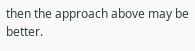then the approach above may be better.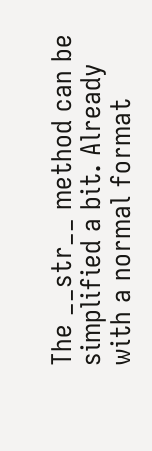The __str__ method can be simplified a bit. Already with a normal format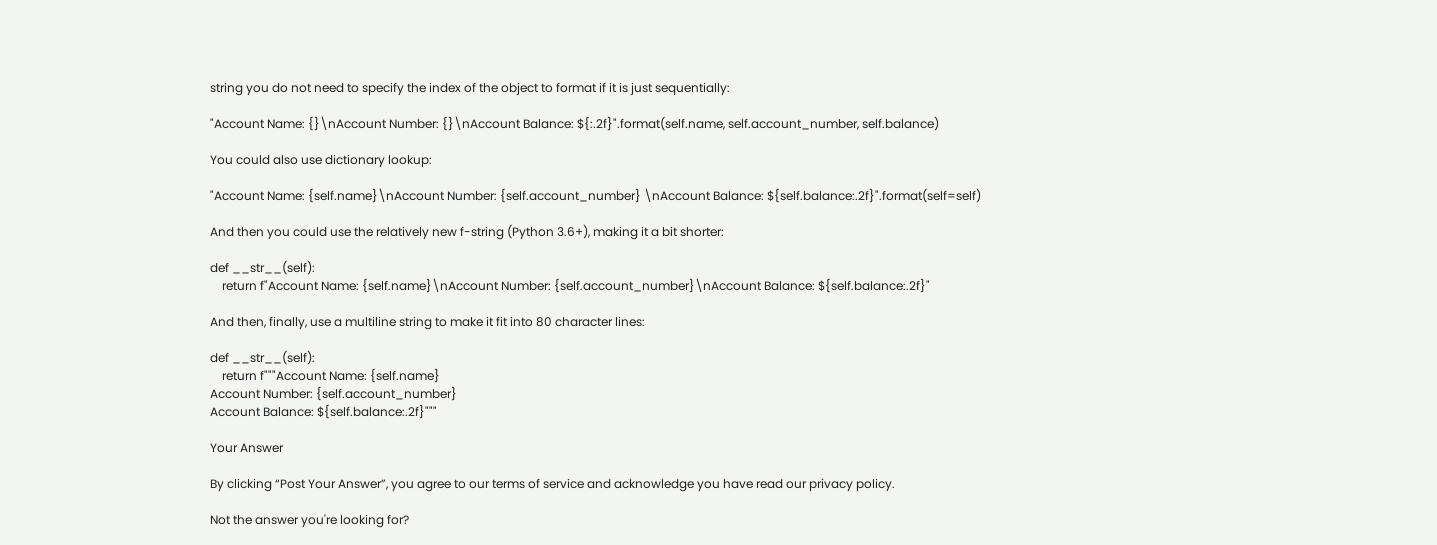string you do not need to specify the index of the object to format if it is just sequentially:

"Account Name: {}\nAccount Number: {}\nAccount Balance: ${:.2f}".format(self.name, self.account_number, self.balance)

You could also use dictionary lookup:

"Account Name: {self.name}\nAccount Number: {self.account_number} \nAccount Balance: ${self.balance:.2f}".format(self=self)

And then you could use the relatively new f-string (Python 3.6+), making it a bit shorter:

def __str__(self):
    return f"Account Name: {self.name}\nAccount Number: {self.account_number}\nAccount Balance: ${self.balance:.2f}"

And then, finally, use a multiline string to make it fit into 80 character lines:

def __str__(self):
    return f"""Account Name: {self.name}
Account Number: {self.account_number}
Account Balance: ${self.balance:.2f}"""

Your Answer

By clicking “Post Your Answer”, you agree to our terms of service and acknowledge you have read our privacy policy.

Not the answer you're looking for?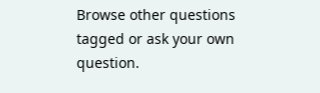Browse other questions tagged or ask your own question.